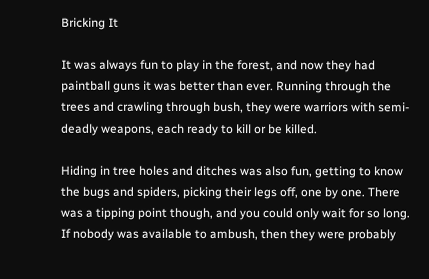Bricking It

It was always fun to play in the forest, and now they had paintball guns it was better than ever. Running through the trees and crawling through bush, they were warriors with semi-deadly weapons, each ready to kill or be killed.

Hiding in tree holes and ditches was also fun, getting to know the bugs and spiders, picking their legs off, one by one. There was a tipping point though, and you could only wait for so long. If nobody was available to ambush, then they were probably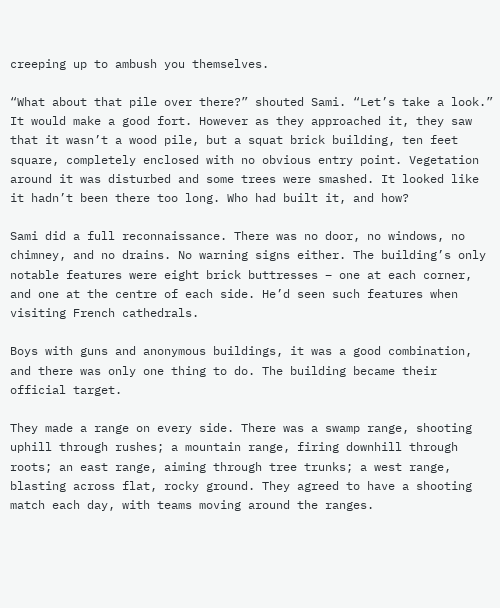creeping up to ambush you themselves.

“What about that pile over there?” shouted Sami. “Let’s take a look.” It would make a good fort. However as they approached it, they saw that it wasn’t a wood pile, but a squat brick building, ten feet square, completely enclosed with no obvious entry point. Vegetation around it was disturbed and some trees were smashed. It looked like it hadn’t been there too long. Who had built it, and how?

Sami did a full reconnaissance. There was no door, no windows, no chimney, and no drains. No warning signs either. The building’s only notable features were eight brick buttresses – one at each corner, and one at the centre of each side. He’d seen such features when visiting French cathedrals.

Boys with guns and anonymous buildings, it was a good combination, and there was only one thing to do. The building became their official target.

They made a range on every side. There was a swamp range, shooting uphill through rushes; a mountain range, firing downhill through roots; an east range, aiming through tree trunks; a west range, blasting across flat, rocky ground. They agreed to have a shooting match each day, with teams moving around the ranges.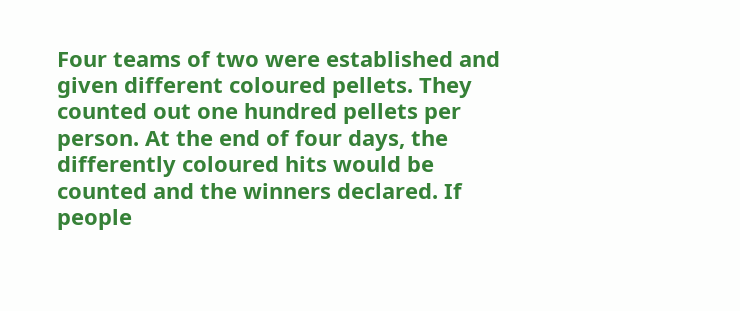Four teams of two were established and given different coloured pellets. They counted out one hundred pellets per person. At the end of four days, the differently coloured hits would be counted and the winners declared. If people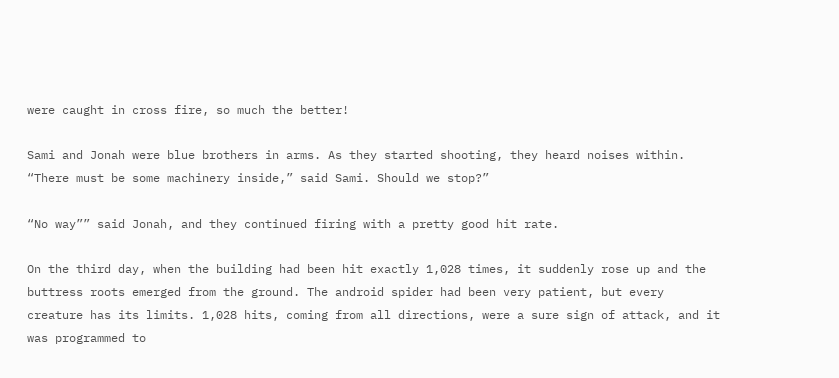were caught in cross fire, so much the better!

Sami and Jonah were blue brothers in arms. As they started shooting, they heard noises within. “There must be some machinery inside,” said Sami. Should we stop?”

“No way”” said Jonah, and they continued firing with a pretty good hit rate.

On the third day, when the building had been hit exactly 1,028 times, it suddenly rose up and the buttress roots emerged from the ground. The android spider had been very patient, but every creature has its limits. 1,028 hits, coming from all directions, were a sure sign of attack, and it was programmed to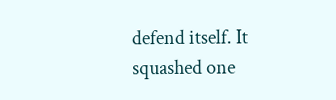defend itself. It squashed one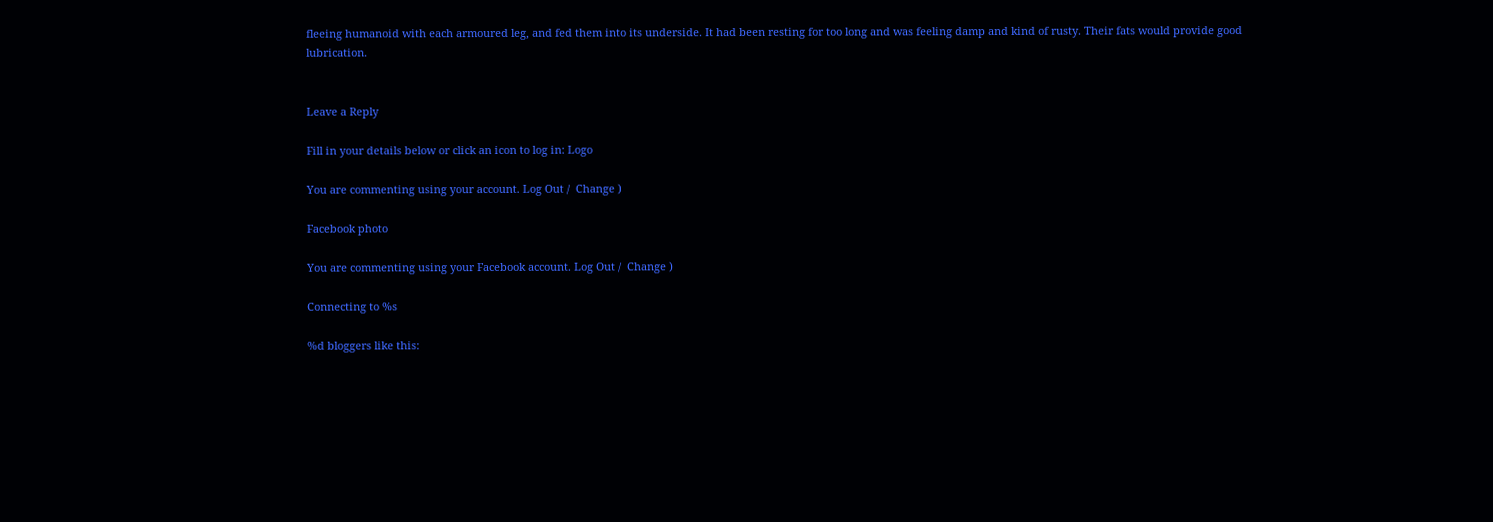fleeing humanoid with each armoured leg, and fed them into its underside. It had been resting for too long and was feeling damp and kind of rusty. Their fats would provide good lubrication.


Leave a Reply

Fill in your details below or click an icon to log in: Logo

You are commenting using your account. Log Out /  Change )

Facebook photo

You are commenting using your Facebook account. Log Out /  Change )

Connecting to %s

%d bloggers like this: